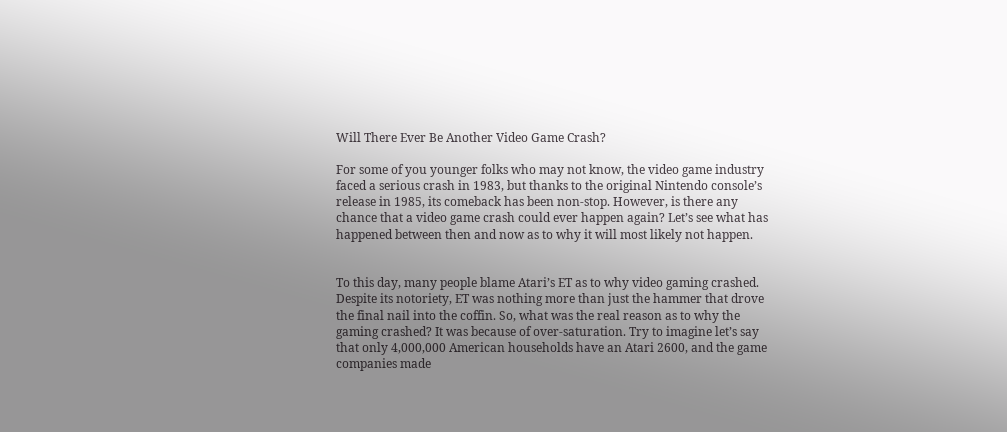Will There Ever Be Another Video Game Crash?

For some of you younger folks who may not know, the video game industry faced a serious crash in 1983, but thanks to the original Nintendo console’s release in 1985, its comeback has been non-stop. However, is there any chance that a video game crash could ever happen again? Let’s see what has happened between then and now as to why it will most likely not happen.


To this day, many people blame Atari’s ET as to why video gaming crashed. Despite its notoriety, ET was nothing more than just the hammer that drove the final nail into the coffin. So, what was the real reason as to why the gaming crashed? It was because of over-saturation. Try to imagine let’s say that only 4,000,000 American households have an Atari 2600, and the game companies made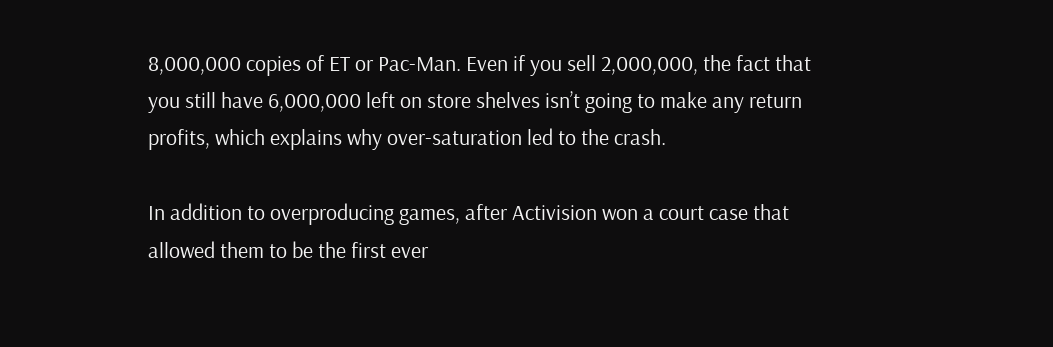8,000,000 copies of ET or Pac-Man. Even if you sell 2,000,000, the fact that you still have 6,000,000 left on store shelves isn’t going to make any return profits, which explains why over-saturation led to the crash.

In addition to overproducing games, after Activision won a court case that allowed them to be the first ever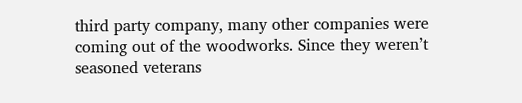third party company, many other companies were coming out of the woodworks. Since they weren’t seasoned veterans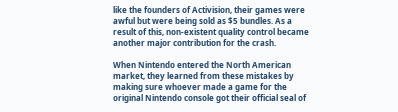like the founders of Activision, their games were awful but were being sold as $5 bundles. As a result of this, non-existent quality control became another major contribution for the crash.

When Nintendo entered the North American market, they learned from these mistakes by making sure whoever made a game for the original Nintendo console got their official seal of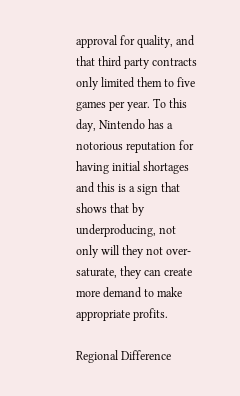approval for quality, and that third party contracts only limited them to five games per year. To this day, Nintendo has a notorious reputation for having initial shortages and this is a sign that shows that by underproducing, not only will they not over-saturate, they can create more demand to make appropriate profits.

Regional Difference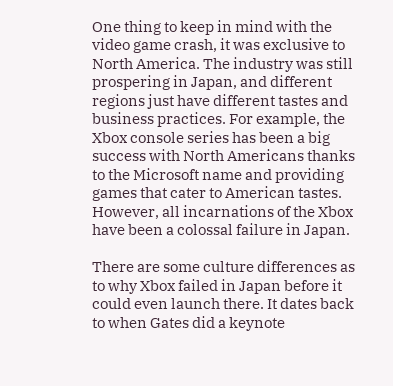One thing to keep in mind with the video game crash, it was exclusive to North America. The industry was still prospering in Japan, and different regions just have different tastes and business practices. For example, the Xbox console series has been a big success with North Americans thanks to the Microsoft name and providing games that cater to American tastes. However, all incarnations of the Xbox have been a colossal failure in Japan.

There are some culture differences as to why Xbox failed in Japan before it could even launch there. It dates back to when Gates did a keynote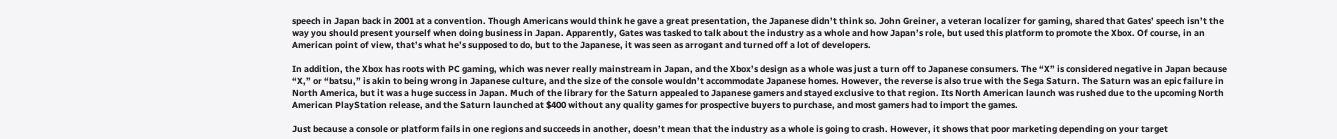speech in Japan back in 2001 at a convention. Though Americans would think he gave a great presentation, the Japanese didn’t think so. John Greiner, a veteran localizer for gaming, shared that Gates’ speech isn’t the way you should present yourself when doing business in Japan. Apparently, Gates was tasked to talk about the industry as a whole and how Japan’s role, but used this platform to promote the Xbox. Of course, in an American point of view, that’s what he’s supposed to do, but to the Japanese, it was seen as arrogant and turned off a lot of developers.

In addition, the Xbox has roots with PC gaming, which was never really mainstream in Japan, and the Xbox’s design as a whole was just a turn off to Japanese consumers. The “X” is considered negative in Japan because “X,” or “batsu,” is akin to being wrong in Japanese culture, and the size of the console wouldn’t accommodate Japanese homes. However, the reverse is also true with the Sega Saturn. The Saturn was an epic failure in North America, but it was a huge success in Japan. Much of the library for the Saturn appealed to Japanese gamers and stayed exclusive to that region. Its North American launch was rushed due to the upcoming North American PlayStation release, and the Saturn launched at $400 without any quality games for prospective buyers to purchase, and most gamers had to import the games.

Just because a console or platform fails in one regions and succeeds in another, doesn’t mean that the industry as a whole is going to crash. However, it shows that poor marketing depending on your target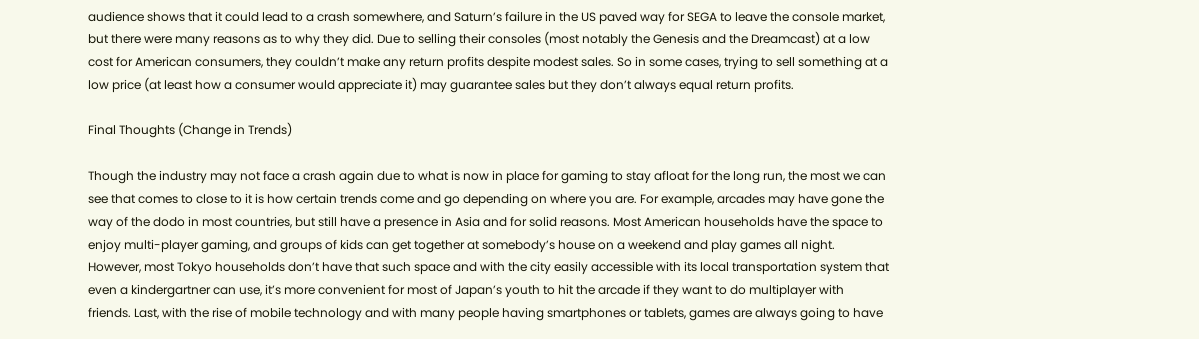audience shows that it could lead to a crash somewhere, and Saturn’s failure in the US paved way for SEGA to leave the console market, but there were many reasons as to why they did. Due to selling their consoles (most notably the Genesis and the Dreamcast) at a low cost for American consumers, they couldn’t make any return profits despite modest sales. So in some cases, trying to sell something at a low price (at least how a consumer would appreciate it) may guarantee sales but they don’t always equal return profits.

Final Thoughts (Change in Trends)

Though the industry may not face a crash again due to what is now in place for gaming to stay afloat for the long run, the most we can see that comes to close to it is how certain trends come and go depending on where you are. For example, arcades may have gone the way of the dodo in most countries, but still have a presence in Asia and for solid reasons. Most American households have the space to enjoy multi-player gaming, and groups of kids can get together at somebody’s house on a weekend and play games all night. However, most Tokyo households don’t have that such space and with the city easily accessible with its local transportation system that even a kindergartner can use, it’s more convenient for most of Japan’s youth to hit the arcade if they want to do multiplayer with friends. Last, with the rise of mobile technology and with many people having smartphones or tablets, games are always going to have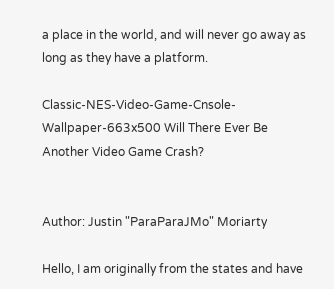a place in the world, and will never go away as long as they have a platform.

Classic-NES-Video-Game-Cnsole-Wallpaper-663x500 Will There Ever Be Another Video Game Crash?


Author: Justin "ParaParaJMo" Moriarty

Hello, I am originally from the states and have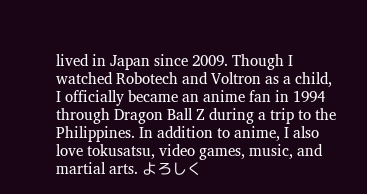lived in Japan since 2009. Though I watched Robotech and Voltron as a child, I officially became an anime fan in 1994 through Dragon Ball Z during a trip to the Philippines. In addition to anime, I also love tokusatsu, video games, music, and martial arts. よろしく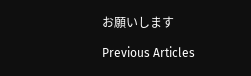お願いします

Previous Articles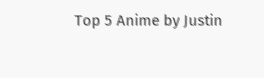Top 5 Anime by Justin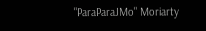"ParaParaJMo" Moriarty